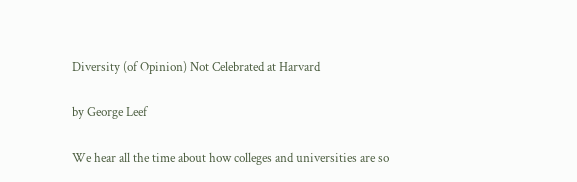Diversity (of Opinion) Not Celebrated at Harvard

by George Leef

We hear all the time about how colleges and universities are so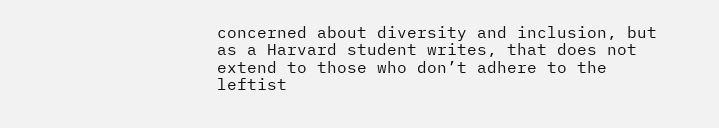concerned about diversity and inclusion, but as a Harvard student writes, that does not extend to those who don’t adhere to the leftist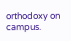orthodoxy on campus.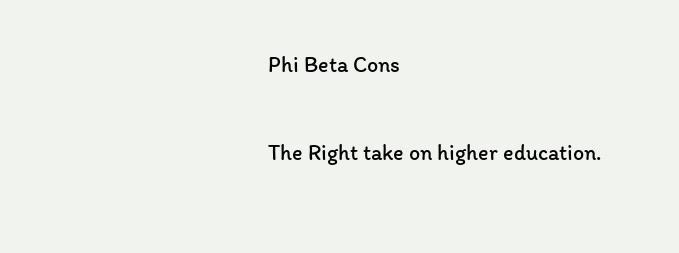Phi Beta Cons

The Right take on higher education.